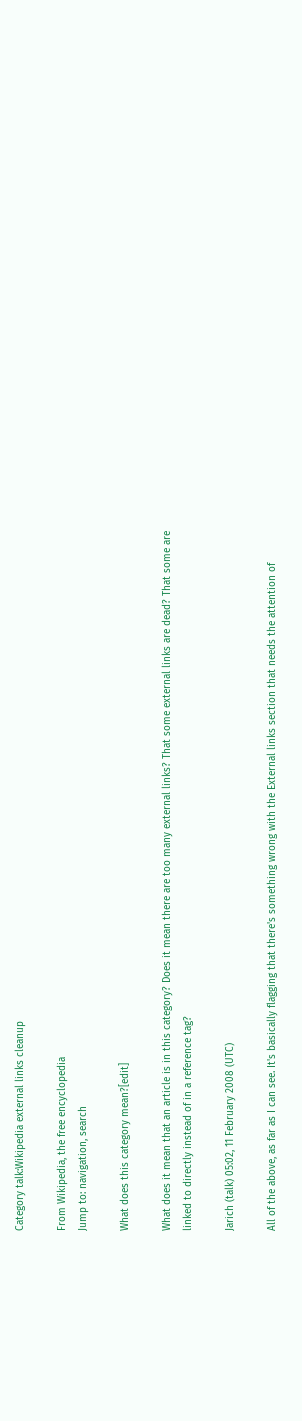Category talk:Wikipedia external links cleanup

From Wikipedia, the free encyclopedia
Jump to: navigation, search

What does this category mean?[edit]

What does it mean that an article is in this category? Does it mean there are too many external links? That some external links are dead? That some are linked to directly instead of in a reference tag?

Jarich (talk) 05:02, 11 February 2008 (UTC)

All of the above, as far as I can see. It's basically flagging that there's something wrong with the External links section that needs the attention of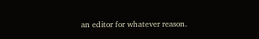an editor for whatever reason.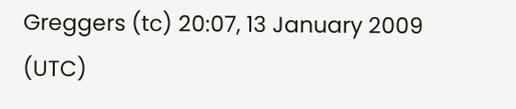Greggers (tc) 20:07, 13 January 2009 (UTC)